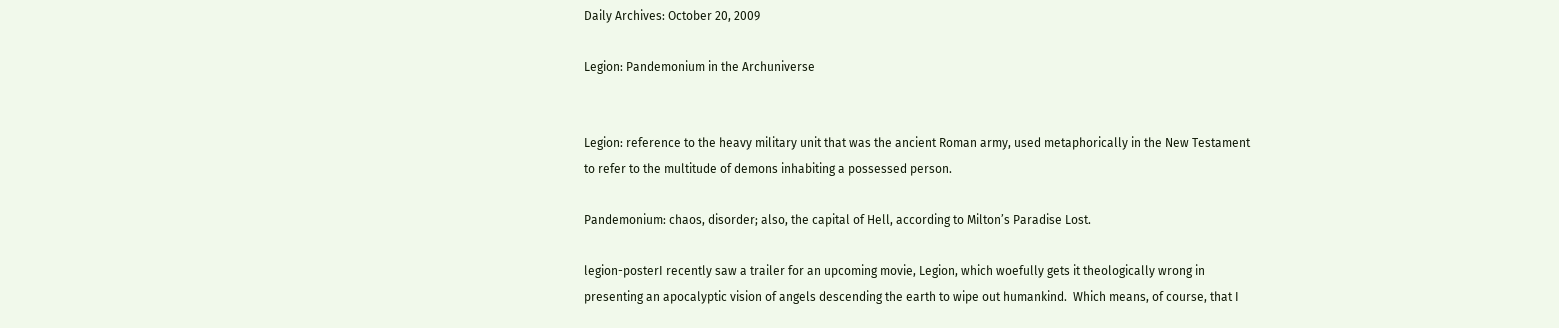Daily Archives: October 20, 2009

Legion: Pandemonium in the Archuniverse


Legion: reference to the heavy military unit that was the ancient Roman army, used metaphorically in the New Testament to refer to the multitude of demons inhabiting a possessed person.

Pandemonium: chaos, disorder; also, the capital of Hell, according to Milton’s Paradise Lost.

legion-posterI recently saw a trailer for an upcoming movie, Legion, which woefully gets it theologically wrong in presenting an apocalyptic vision of angels descending the earth to wipe out humankind.  Which means, of course, that I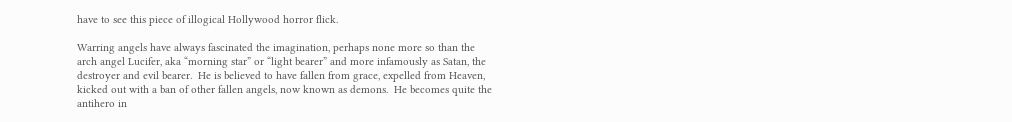have to see this piece of illogical Hollywood horror flick.

Warring angels have always fascinated the imagination, perhaps none more so than the arch angel Lucifer, aka “morning star” or “light bearer” and more infamously as Satan, the destroyer and evil bearer.  He is believed to have fallen from grace, expelled from Heaven, kicked out with a ban of other fallen angels, now known as demons.  He becomes quite the antihero in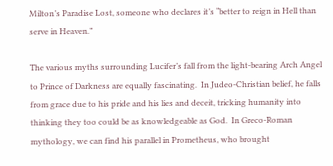Milton’s Paradise Lost, someone who declares it’s “better to reign in Hell than serve in Heaven.”

The various myths surrounding Lucifer’s fall from the light-bearing Arch Angel to Prince of Darkness are equally fascinating.  In Judeo-Christian belief, he falls from grace due to his pride and his lies and deceit, tricking humanity into thinking they too could be as knowledgeable as God.  In Greco-Roman mythology, we can find his parallel in Prometheus, who brought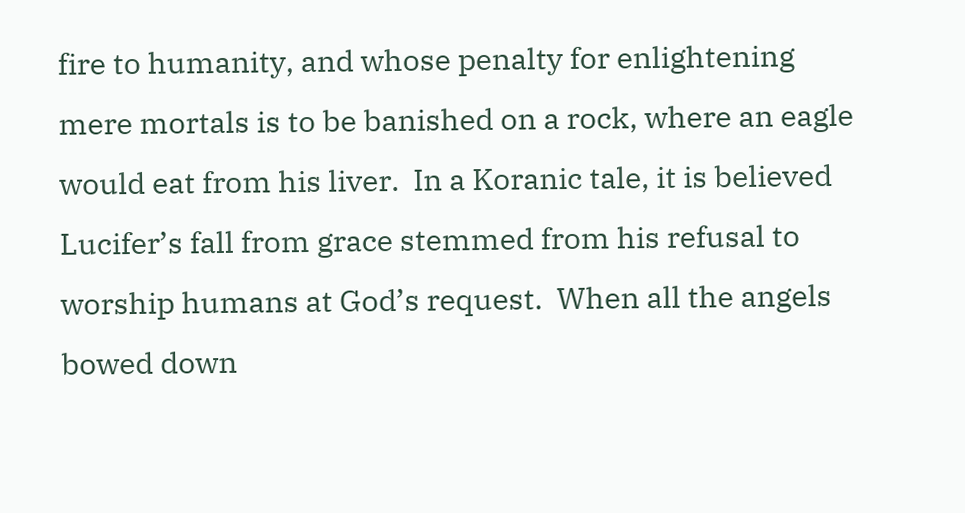fire to humanity, and whose penalty for enlightening mere mortals is to be banished on a rock, where an eagle would eat from his liver.  In a Koranic tale, it is believed Lucifer’s fall from grace stemmed from his refusal to worship humans at God’s request.  When all the angels bowed down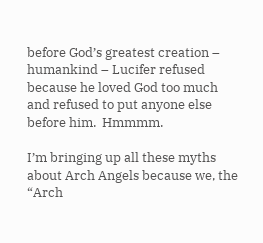before God’s greatest creation – humankind – Lucifer refused because he loved God too much and refused to put anyone else before him.  Hmmmm.

I’m bringing up all these myths about Arch Angels because we, the “Arch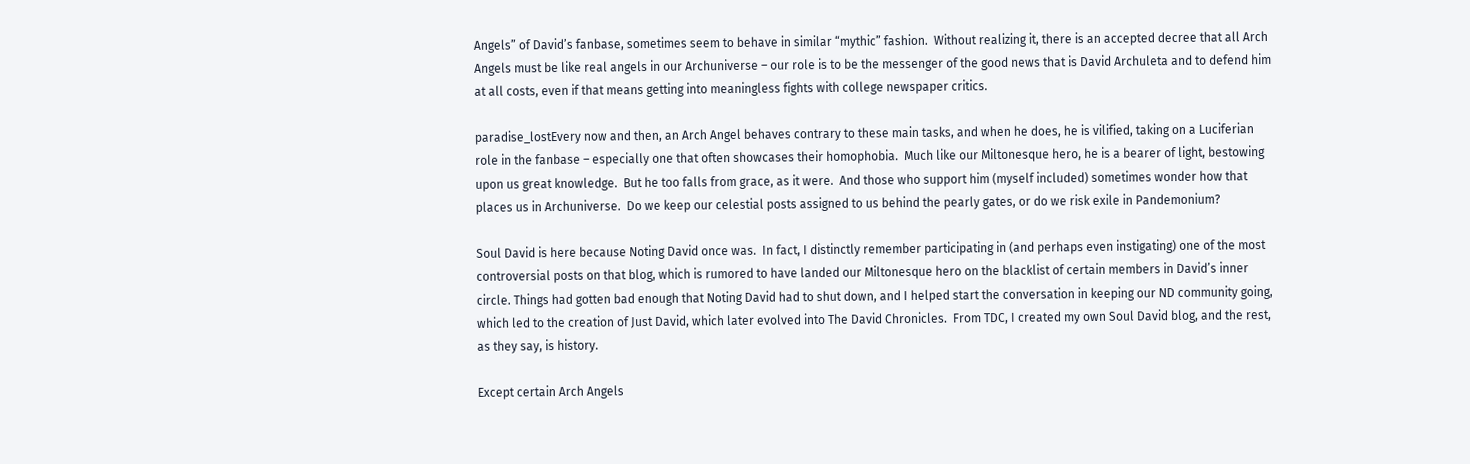Angels” of David’s fanbase, sometimes seem to behave in similar “mythic” fashion.  Without realizing it, there is an accepted decree that all Arch Angels must be like real angels in our Archuniverse – our role is to be the messenger of the good news that is David Archuleta and to defend him at all costs, even if that means getting into meaningless fights with college newspaper critics.

paradise_lostEvery now and then, an Arch Angel behaves contrary to these main tasks, and when he does, he is vilified, taking on a Luciferian role in the fanbase – especially one that often showcases their homophobia.  Much like our Miltonesque hero, he is a bearer of light, bestowing upon us great knowledge.  But he too falls from grace, as it were.  And those who support him (myself included) sometimes wonder how that places us in Archuniverse.  Do we keep our celestial posts assigned to us behind the pearly gates, or do we risk exile in Pandemonium?

Soul David is here because Noting David once was.  In fact, I distinctly remember participating in (and perhaps even instigating) one of the most controversial posts on that blog, which is rumored to have landed our Miltonesque hero on the blacklist of certain members in David’s inner circle. Things had gotten bad enough that Noting David had to shut down, and I helped start the conversation in keeping our ND community going, which led to the creation of Just David, which later evolved into The David Chronicles.  From TDC, I created my own Soul David blog, and the rest, as they say, is history.

Except certain Arch Angels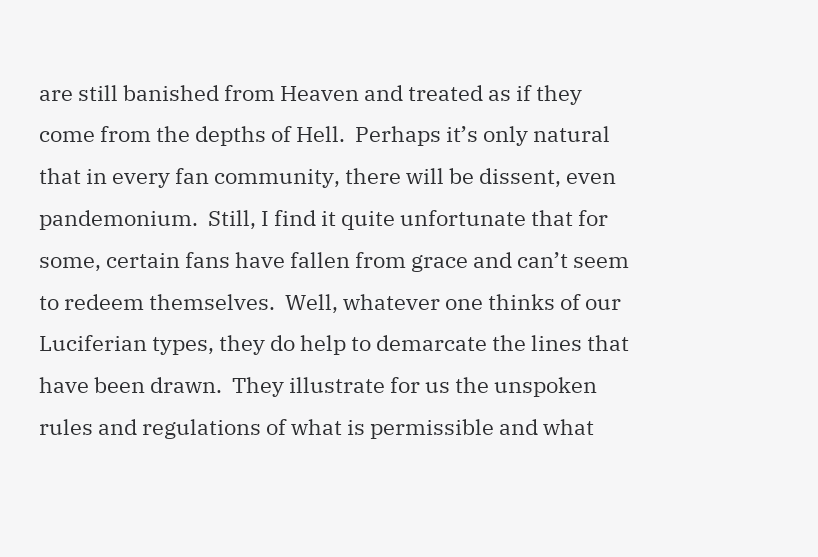are still banished from Heaven and treated as if they come from the depths of Hell.  Perhaps it’s only natural that in every fan community, there will be dissent, even pandemonium.  Still, I find it quite unfortunate that for some, certain fans have fallen from grace and can’t seem to redeem themselves.  Well, whatever one thinks of our Luciferian types, they do help to demarcate the lines that have been drawn.  They illustrate for us the unspoken rules and regulations of what is permissible and what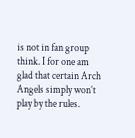is not in fan group think. I for one am glad that certain Arch Angels simply won’t play by the rules.